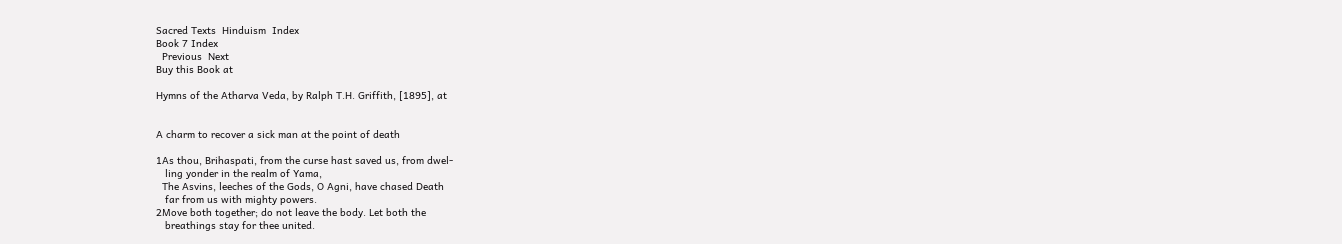Sacred Texts  Hinduism  Index
Book 7 Index
  Previous  Next
Buy this Book at

Hymns of the Atharva Veda, by Ralph T.H. Griffith, [1895], at


A charm to recover a sick man at the point of death

1As thou, Brihaspati, from the curse hast saved us, from dwel-
   ling yonder in the realm of Yama,
  The Asvins, leeches of the Gods, O Agni, have chased Death
   far from us with mighty powers.
2Move both together; do not leave the body. Let both the
   breathings stay for thee united.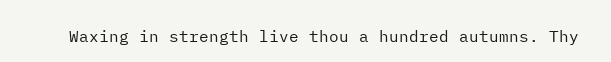Waxing in strength live thou a hundred autumns. Thy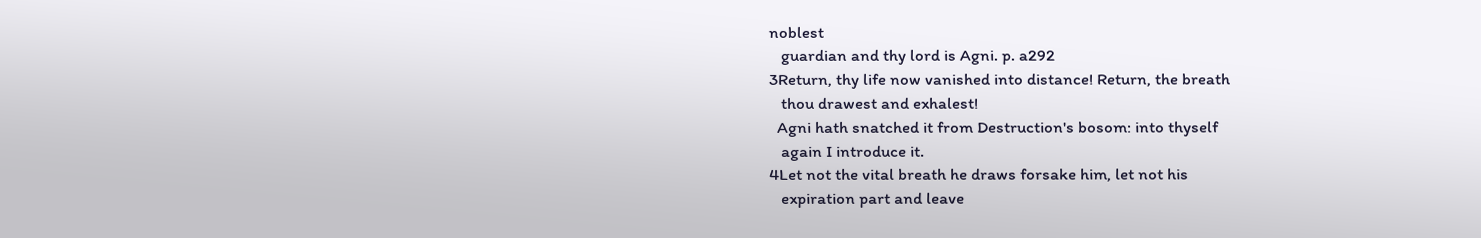noblest
   guardian and thy lord is Agni. p. a292
3Return, thy life now vanished into distance! Return, the breath
   thou drawest and exhalest!
  Agni hath snatched it from Destruction's bosom: into thyself
   again I introduce it.
4Let not the vital breath he draws forsake him, let not his
   expiration part and leave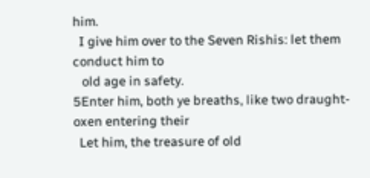him.
  I give him over to the Seven Rishis: let them conduct him to
   old age in safety.
5Enter him, both ye breaths, like two draught-oxen entering their
  Let him, the treasure of old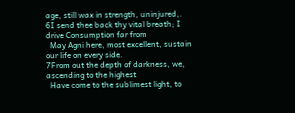age, still wax in strength, uninjured,.
6I send thee back thy vital breath; I drive Consumption far from
  May Agni here, most excellent, sustain our life on every side.
7From out the depth of darkness, we, ascending to the highest
  Have come to the sublimest light, to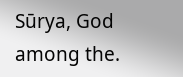Sūrya, God among the.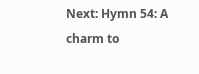Next: Hymn 54: A charm to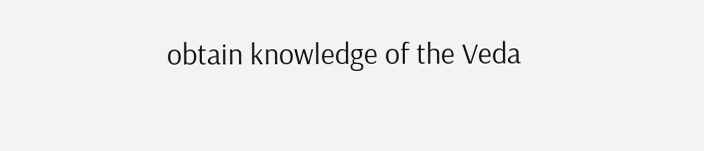obtain knowledge of the Veda